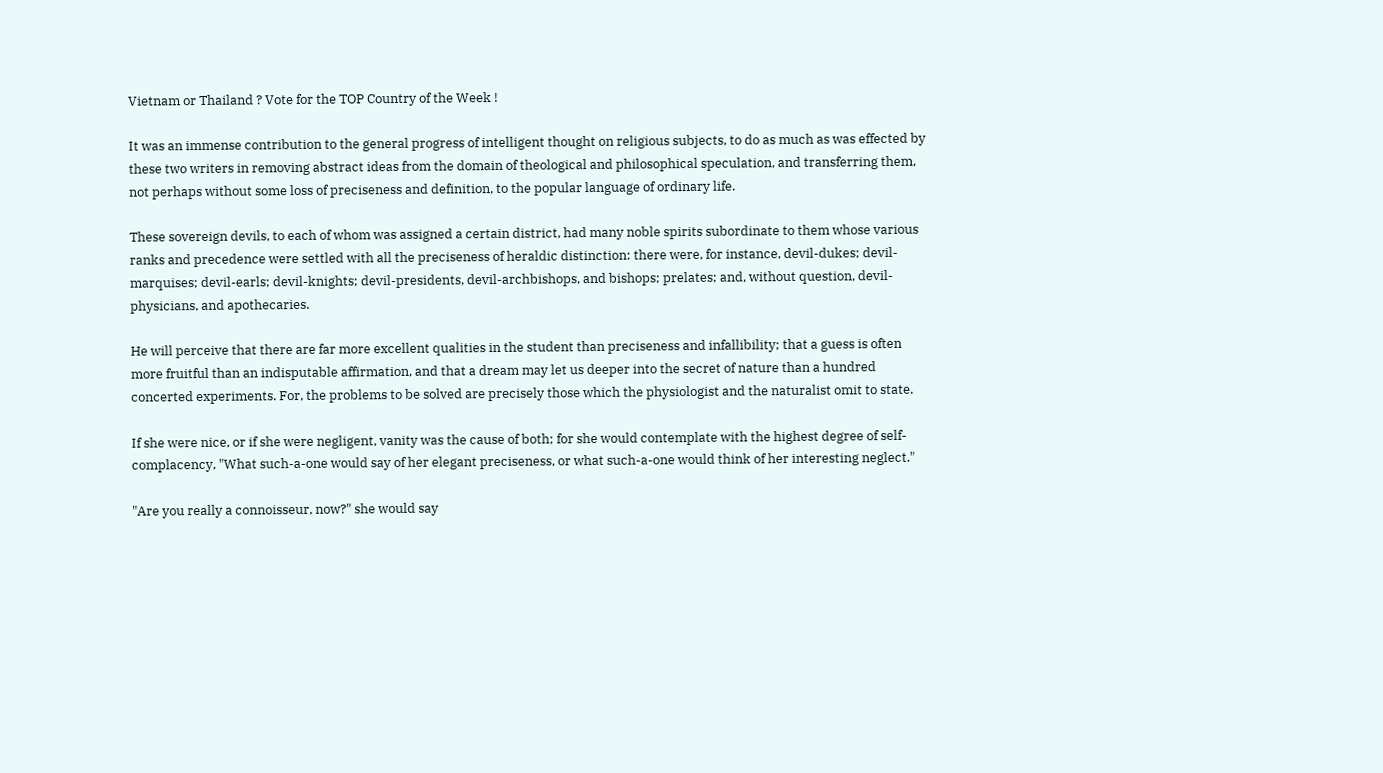Vietnam or Thailand ? Vote for the TOP Country of the Week !

It was an immense contribution to the general progress of intelligent thought on religious subjects, to do as much as was effected by these two writers in removing abstract ideas from the domain of theological and philosophical speculation, and transferring them, not perhaps without some loss of preciseness and definition, to the popular language of ordinary life.

These sovereign devils, to each of whom was assigned a certain district, had many noble spirits subordinate to them whose various ranks and precedence were settled with all the preciseness of heraldic distinction: there were, for instance, devil-dukes; devil-marquises; devil-earls; devil-knights; devil-presidents, devil-archbishops, and bishops; prelates; and, without question, devil-physicians, and apothecaries.

He will perceive that there are far more excellent qualities in the student than preciseness and infallibility; that a guess is often more fruitful than an indisputable affirmation, and that a dream may let us deeper into the secret of nature than a hundred concerted experiments. For, the problems to be solved are precisely those which the physiologist and the naturalist omit to state.

If she were nice, or if she were negligent, vanity was the cause of both; for she would contemplate with the highest degree of self-complacency, "What such-a-one would say of her elegant preciseness, or what such-a-one would think of her interesting neglect."

"Are you really a connoisseur, now?" she would say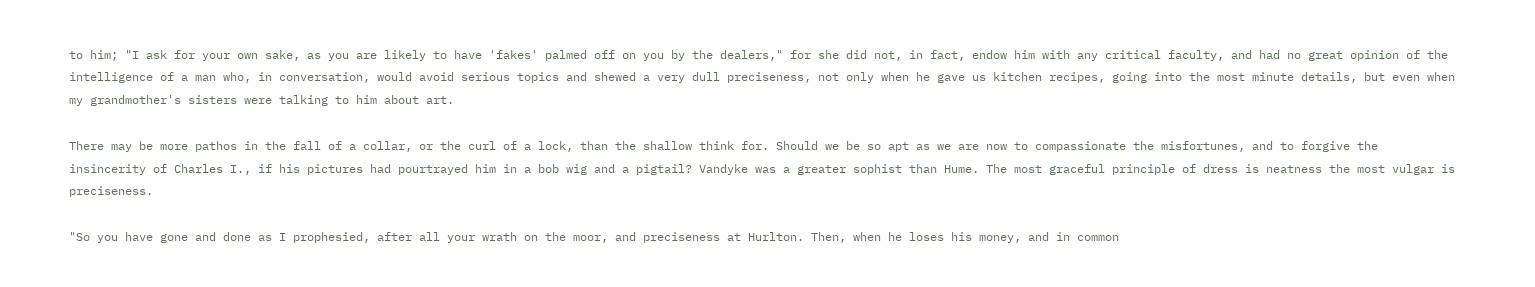to him; "I ask for your own sake, as you are likely to have 'fakes' palmed off on you by the dealers," for she did not, in fact, endow him with any critical faculty, and had no great opinion of the intelligence of a man who, in conversation, would avoid serious topics and shewed a very dull preciseness, not only when he gave us kitchen recipes, going into the most minute details, but even when my grandmother's sisters were talking to him about art.

There may be more pathos in the fall of a collar, or the curl of a lock, than the shallow think for. Should we be so apt as we are now to compassionate the misfortunes, and to forgive the insincerity of Charles I., if his pictures had pourtrayed him in a bob wig and a pigtail? Vandyke was a greater sophist than Hume. The most graceful principle of dress is neatness the most vulgar is preciseness.

"So you have gone and done as I prophesied, after all your wrath on the moor, and preciseness at Hurlton. Then, when he loses his money, and in common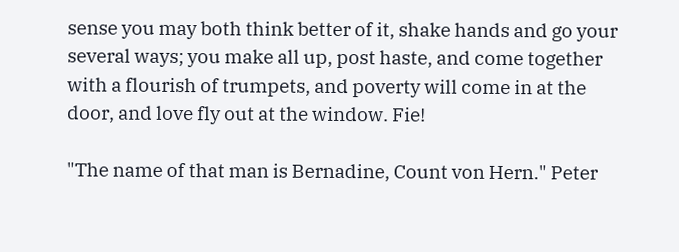sense you may both think better of it, shake hands and go your several ways; you make all up, post haste, and come together with a flourish of trumpets, and poverty will come in at the door, and love fly out at the window. Fie!

"The name of that man is Bernadine, Count von Hern." Peter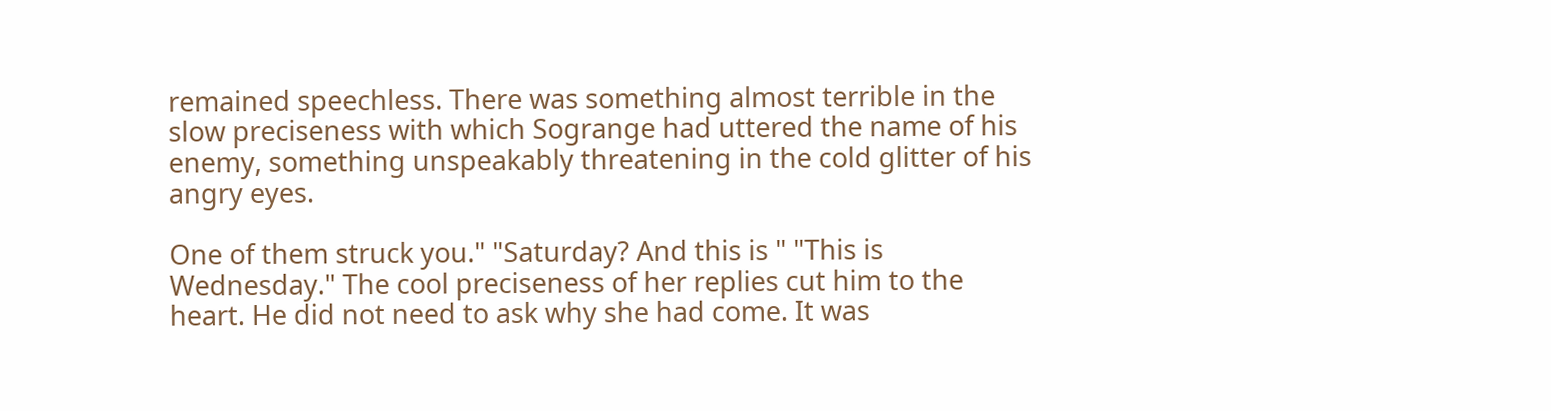remained speechless. There was something almost terrible in the slow preciseness with which Sogrange had uttered the name of his enemy, something unspeakably threatening in the cold glitter of his angry eyes.

One of them struck you." "Saturday? And this is " "This is Wednesday." The cool preciseness of her replies cut him to the heart. He did not need to ask why she had come. It was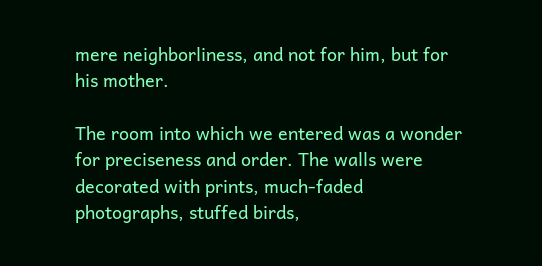mere neighborliness, and not for him, but for his mother.

The room into which we entered was a wonder for preciseness and order. The walls were decorated with prints, much-faded photographs, stuffed birds,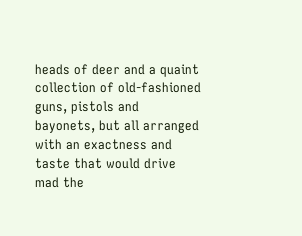heads of deer and a quaint collection of old-fashioned guns, pistols and bayonets, but all arranged with an exactness and taste that would drive mad the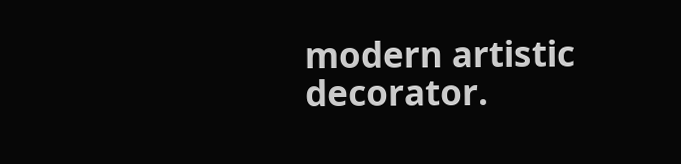modern artistic decorator.